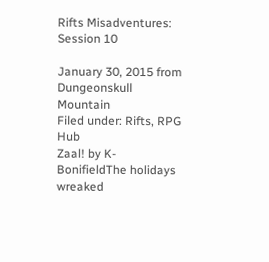Rifts Misadventures: Session 10

January 30, 2015 from Dungeonskull Mountain
Filed under: Rifts, RPG Hub
Zaal! by K-BonifieldThe holidays wreaked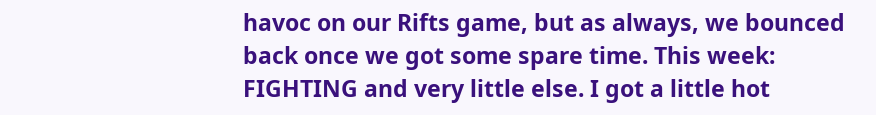havoc on our Rifts game, but as always, we bounced back once we got some spare time. This week: FIGHTING and very little else. I got a little hot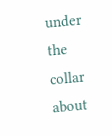under the collar about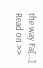the way Fa[...]
Read on >>